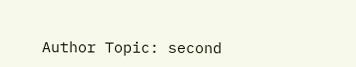Author Topic: second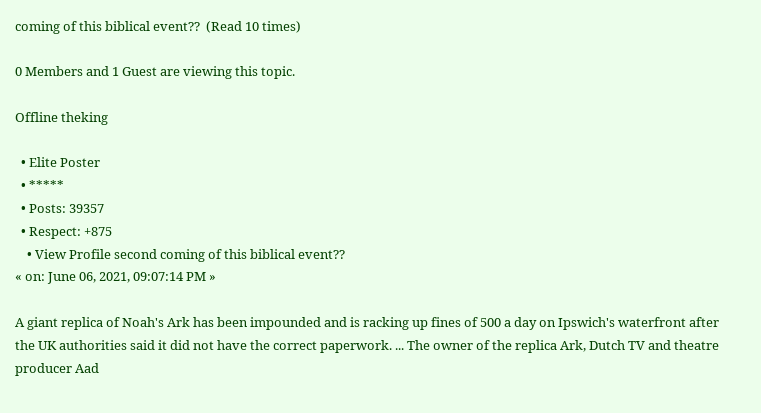coming of this biblical event??  (Read 10 times)

0 Members and 1 Guest are viewing this topic.

Offline theking

  • Elite Poster
  • *****
  • Posts: 39357
  • Respect: +875
    • View Profile second coming of this biblical event??
« on: June 06, 2021, 09:07:14 PM »

A giant replica of Noah's Ark has been impounded and is racking up fines of 500 a day on Ipswich's waterfront after the UK authorities said it did not have the correct paperwork. ... The owner of the replica Ark, Dutch TV and theatre producer Aad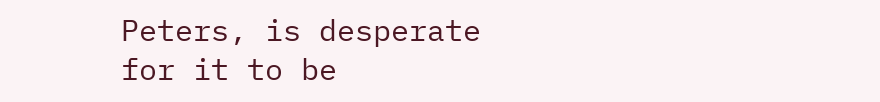Peters, is desperate for it to be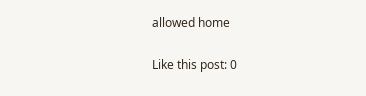allowed home

Like this post: 0